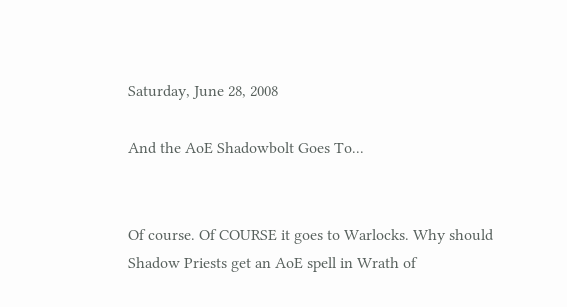Saturday, June 28, 2008

And the AoE Shadowbolt Goes To...


Of course. Of COURSE it goes to Warlocks. Why should Shadow Priests get an AoE spell in Wrath of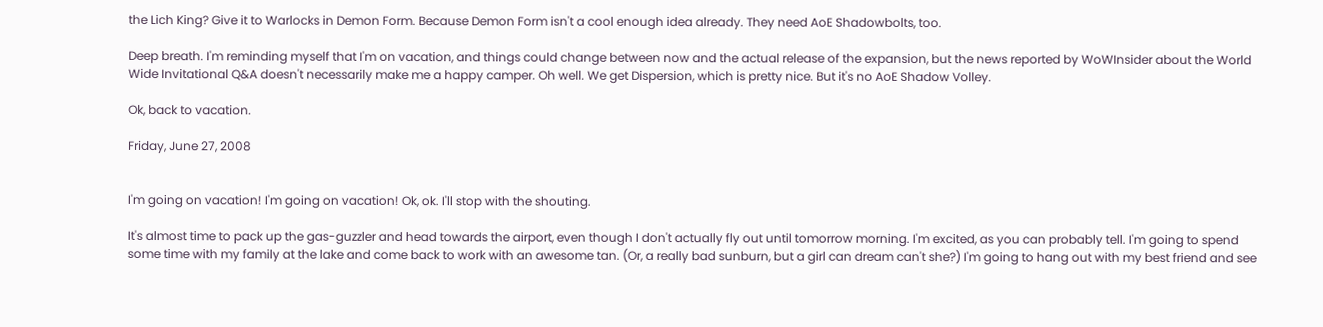the Lich King? Give it to Warlocks in Demon Form. Because Demon Form isn't a cool enough idea already. They need AoE Shadowbolts, too.

Deep breath. I'm reminding myself that I'm on vacation, and things could change between now and the actual release of the expansion, but the news reported by WoWInsider about the World Wide Invitational Q&A doesn't necessarily make me a happy camper. Oh well. We get Dispersion, which is pretty nice. But it's no AoE Shadow Volley.

Ok, back to vacation.

Friday, June 27, 2008


I'm going on vacation! I'm going on vacation! Ok, ok. I'll stop with the shouting.

It's almost time to pack up the gas-guzzler and head towards the airport, even though I don't actually fly out until tomorrow morning. I'm excited, as you can probably tell. I'm going to spend some time with my family at the lake and come back to work with an awesome tan. (Or, a really bad sunburn, but a girl can dream can't she?) I'm going to hang out with my best friend and see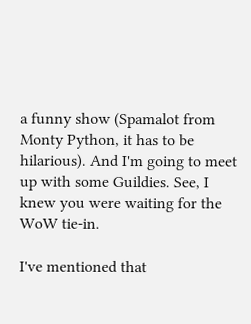a funny show (Spamalot from Monty Python, it has to be hilarious). And I'm going to meet up with some Guildies. See, I knew you were waiting for the WoW tie-in.

I've mentioned that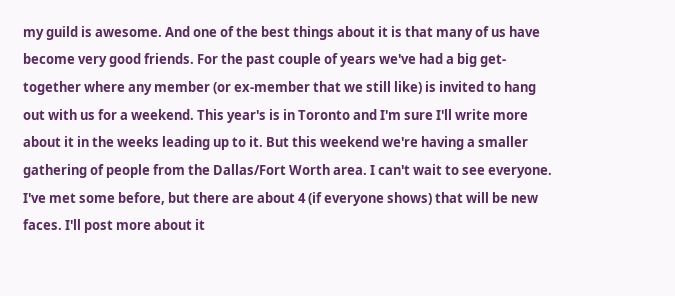my guild is awesome. And one of the best things about it is that many of us have become very good friends. For the past couple of years we've had a big get-together where any member (or ex-member that we still like) is invited to hang out with us for a weekend. This year's is in Toronto and I'm sure I'll write more about it in the weeks leading up to it. But this weekend we're having a smaller gathering of people from the Dallas/Fort Worth area. I can't wait to see everyone. I've met some before, but there are about 4 (if everyone shows) that will be new faces. I'll post more about it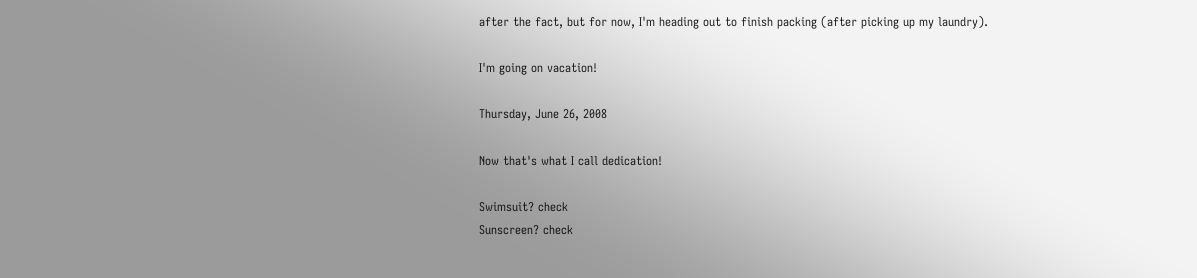after the fact, but for now, I'm heading out to finish packing (after picking up my laundry).

I'm going on vacation!

Thursday, June 26, 2008

Now that's what I call dedication!

Swimsuit? check
Sunscreen? check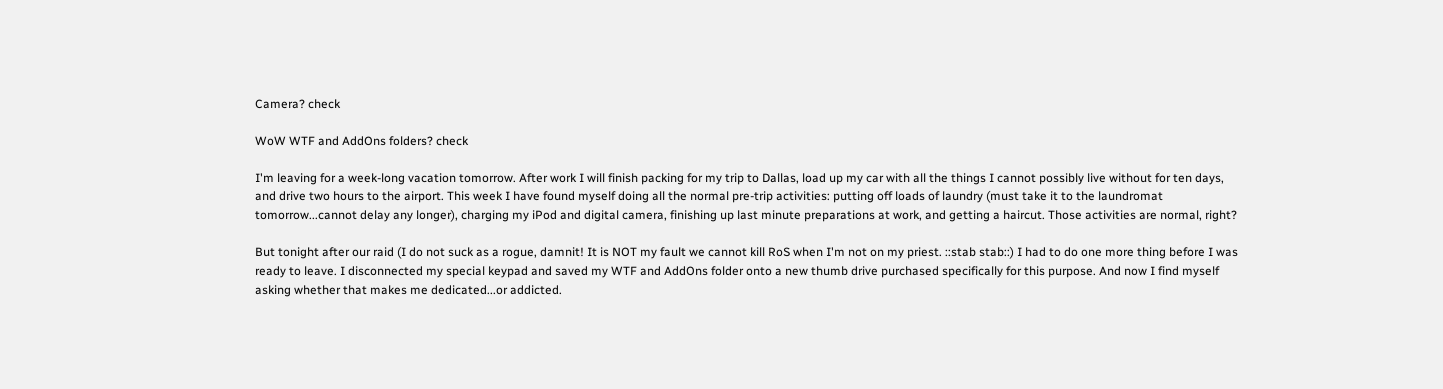Camera? check

WoW WTF and AddOns folders? check

I'm leaving for a week-long vacation tomorrow. After work I will finish packing for my trip to Dallas, load up my car with all the things I cannot possibly live without for ten days, and drive two hours to the airport. This week I have found myself doing all the normal pre-trip activities: putting off loads of laundry (must take it to the laundromat tomorrow...cannot delay any longer), charging my iPod and digital camera, finishing up last minute preparations at work, and getting a haircut. Those activities are normal, right?

But tonight after our raid (I do not suck as a rogue, damnit! It is NOT my fault we cannot kill RoS when I'm not on my priest. ::stab stab::) I had to do one more thing before I was ready to leave. I disconnected my special keypad and saved my WTF and AddOns folder onto a new thumb drive purchased specifically for this purpose. And now I find myself asking whether that makes me dedicated...or addicted.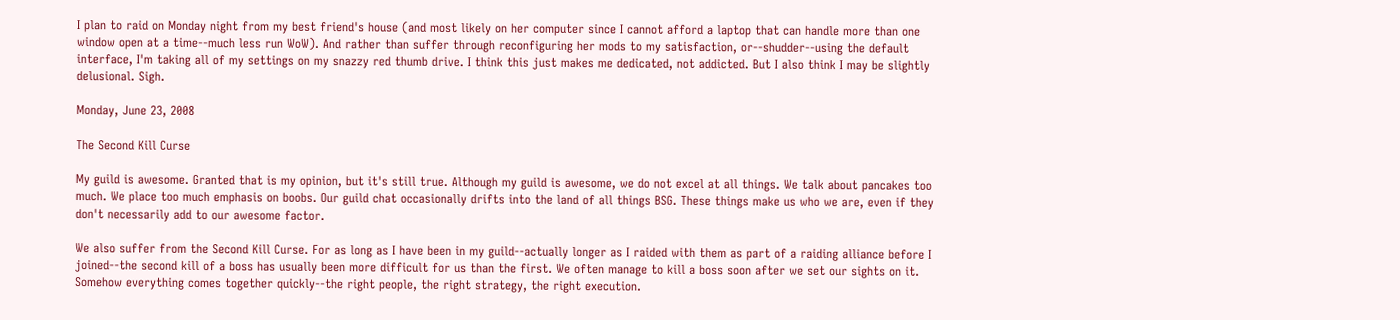I plan to raid on Monday night from my best friend's house (and most likely on her computer since I cannot afford a laptop that can handle more than one window open at a time--much less run WoW). And rather than suffer through reconfiguring her mods to my satisfaction, or--shudder--using the default interface, I'm taking all of my settings on my snazzy red thumb drive. I think this just makes me dedicated, not addicted. But I also think I may be slightly delusional. Sigh.

Monday, June 23, 2008

The Second Kill Curse

My guild is awesome. Granted that is my opinion, but it's still true. Although my guild is awesome, we do not excel at all things. We talk about pancakes too much. We place too much emphasis on boobs. Our guild chat occasionally drifts into the land of all things BSG. These things make us who we are, even if they don't necessarily add to our awesome factor.

We also suffer from the Second Kill Curse. For as long as I have been in my guild--actually longer as I raided with them as part of a raiding alliance before I joined--the second kill of a boss has usually been more difficult for us than the first. We often manage to kill a boss soon after we set our sights on it. Somehow everything comes together quickly--the right people, the right strategy, the right execution.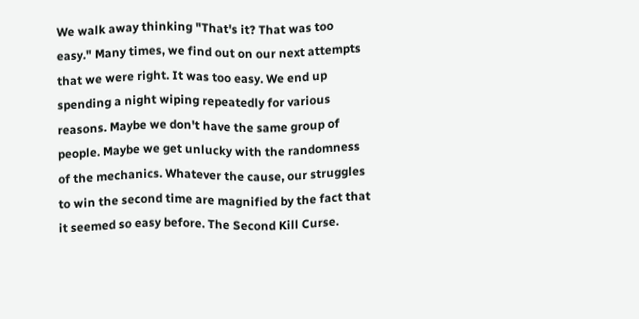We walk away thinking "That's it? That was too easy." Many times, we find out on our next attempts that we were right. It was too easy. We end up spending a night wiping repeatedly for various reasons. Maybe we don't have the same group of people. Maybe we get unlucky with the randomness of the mechanics. Whatever the cause, our struggles to win the second time are magnified by the fact that it seemed so easy before. The Second Kill Curse.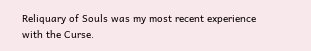Reliquary of Souls was my most recent experience with the Curse.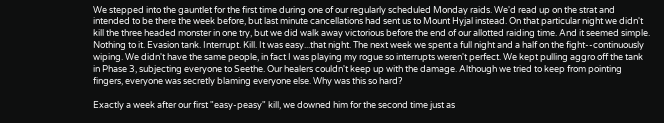We stepped into the gauntlet for the first time during one of our regularly scheduled Monday raids. We'd read up on the strat and intended to be there the week before, but last minute cancellations had sent us to Mount Hyjal instead. On that particular night we didn't kill the three headed monster in one try, but we did walk away victorious before the end of our allotted raiding time. And it seemed simple. Nothing to it. Evasion tank. Interrupt. Kill. It was easy...that night. The next week we spent a full night and a half on the fight--continuously wiping. We didn't have the same people, in fact I was playing my rogue so interrupts weren't perfect. We kept pulling aggro off the tank in Phase 3, subjecting everyone to Seethe. Our healers couldn't keep up with the damage. Although we tried to keep from pointing fingers, everyone was secretly blaming everyone else. Why was this so hard?

Exactly a week after our first "easy-peasy" kill, we downed him for the second time just as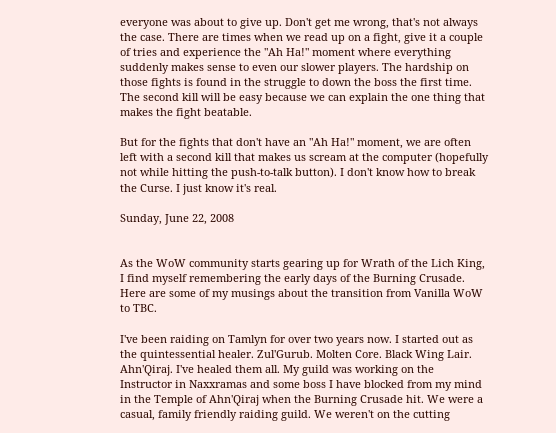everyone was about to give up. Don't get me wrong, that's not always the case. There are times when we read up on a fight, give it a couple of tries and experience the "Ah Ha!" moment where everything suddenly makes sense to even our slower players. The hardship on those fights is found in the struggle to down the boss the first time. The second kill will be easy because we can explain the one thing that makes the fight beatable.

But for the fights that don't have an "Ah Ha!" moment, we are often left with a second kill that makes us scream at the computer (hopefully not while hitting the push-to-talk button). I don't know how to break the Curse. I just know it's real.

Sunday, June 22, 2008


As the WoW community starts gearing up for Wrath of the Lich King, I find myself remembering the early days of the Burning Crusade. Here are some of my musings about the transition from Vanilla WoW to TBC.

I've been raiding on Tamlyn for over two years now. I started out as the quintessential healer. Zul'Gurub. Molten Core. Black Wing Lair. Ahn'Qiraj. I've healed them all. My guild was working on the Instructor in Naxxramas and some boss I have blocked from my mind in the Temple of Ahn'Qiraj when the Burning Crusade hit. We were a casual, family friendly raiding guild. We weren't on the cutting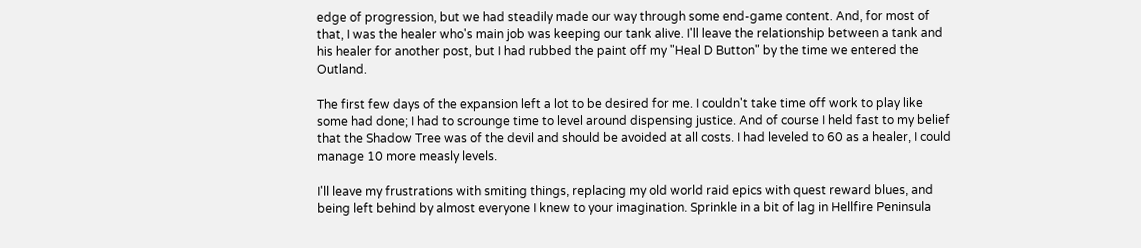edge of progression, but we had steadily made our way through some end-game content. And, for most of that, I was the healer who's main job was keeping our tank alive. I'll leave the relationship between a tank and his healer for another post, but I had rubbed the paint off my "Heal D Button" by the time we entered the Outland.

The first few days of the expansion left a lot to be desired for me. I couldn't take time off work to play like some had done; I had to scrounge time to level around dispensing justice. And of course I held fast to my belief that the Shadow Tree was of the devil and should be avoided at all costs. I had leveled to 60 as a healer, I could manage 10 more measly levels.

I'll leave my frustrations with smiting things, replacing my old world raid epics with quest reward blues, and being left behind by almost everyone I knew to your imagination. Sprinkle in a bit of lag in Hellfire Peninsula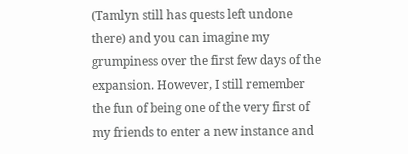(Tamlyn still has quests left undone there) and you can imagine my grumpiness over the first few days of the expansion. However, I still remember the fun of being one of the very first of my friends to enter a new instance and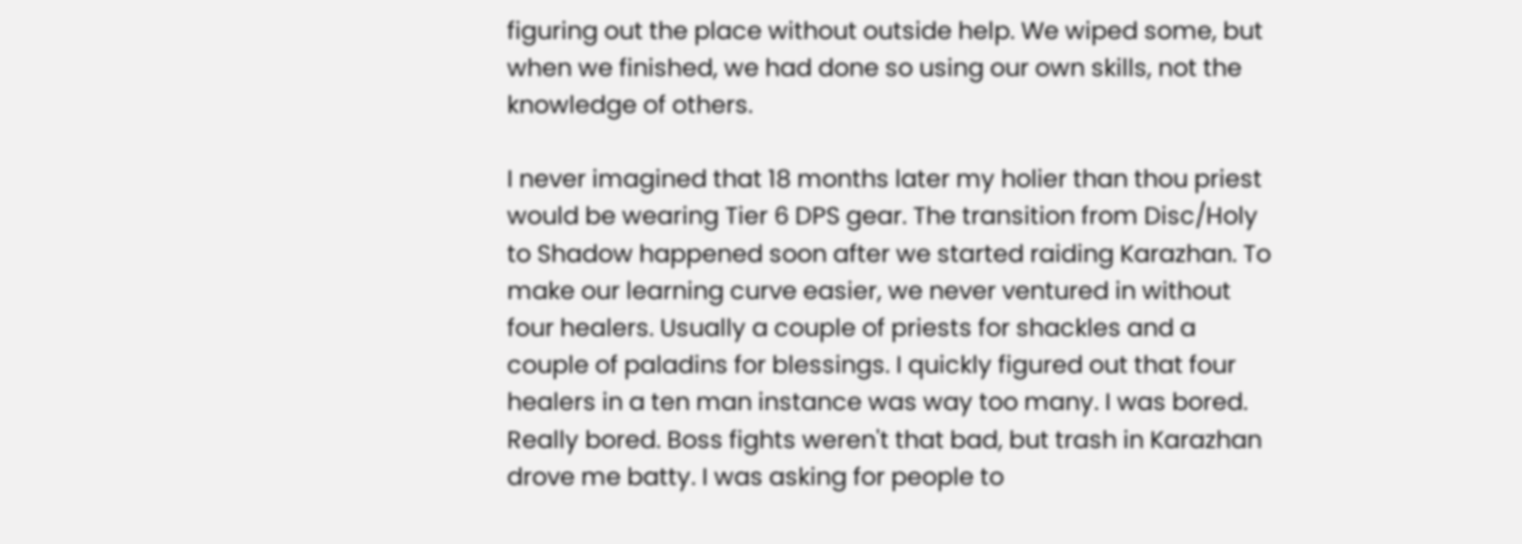figuring out the place without outside help. We wiped some, but when we finished, we had done so using our own skills, not the knowledge of others.

I never imagined that 18 months later my holier than thou priest would be wearing Tier 6 DPS gear. The transition from Disc/Holy to Shadow happened soon after we started raiding Karazhan. To make our learning curve easier, we never ventured in without four healers. Usually a couple of priests for shackles and a couple of paladins for blessings. I quickly figured out that four healers in a ten man instance was way too many. I was bored. Really bored. Boss fights weren't that bad, but trash in Karazhan drove me batty. I was asking for people to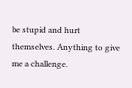be stupid and hurt themselves. Anything to give me a challenge.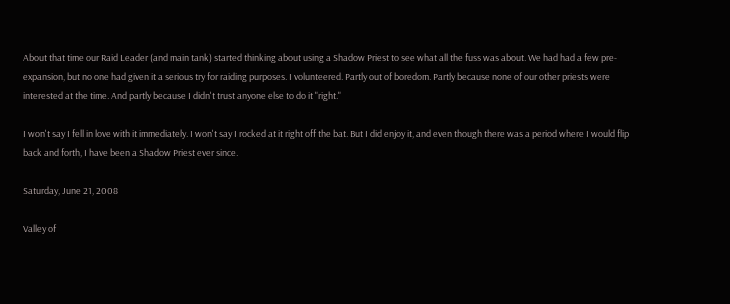About that time our Raid Leader (and main tank) started thinking about using a Shadow Priest to see what all the fuss was about. We had had a few pre-expansion, but no one had given it a serious try for raiding purposes. I volunteered. Partly out of boredom. Partly because none of our other priests were interested at the time. And partly because I didn't trust anyone else to do it "right."

I won't say I fell in love with it immediately. I won't say I rocked at it right off the bat. But I did enjoy it, and even though there was a period where I would flip back and forth, I have been a Shadow Priest ever since.

Saturday, June 21, 2008

Valley of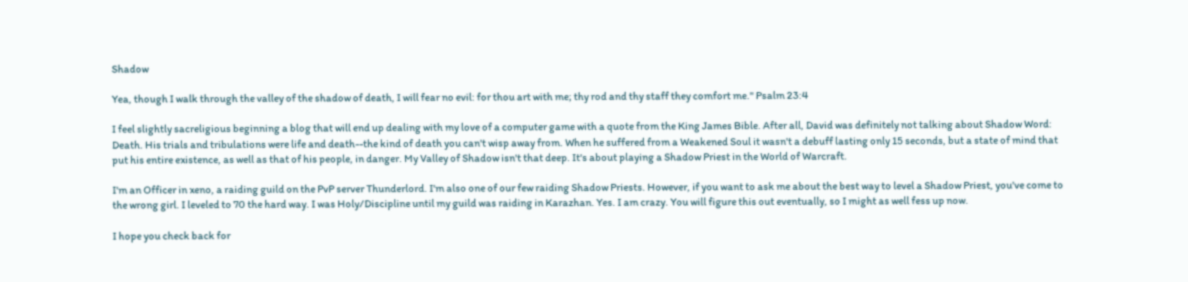Shadow

Yea, though I walk through the valley of the shadow of death, I will fear no evil: for thou art with me; thy rod and thy staff they comfort me." Psalm 23:4

I feel slightly sacreligious beginning a blog that will end up dealing with my love of a computer game with a quote from the King James Bible. After all, David was definitely not talking about Shadow Word: Death. His trials and tribulations were life and death--the kind of death you can't wisp away from. When he suffered from a Weakened Soul it wasn't a debuff lasting only 15 seconds, but a state of mind that put his entire existence, as well as that of his people, in danger. My Valley of Shadow isn't that deep. It's about playing a Shadow Priest in the World of Warcraft.

I'm an Officer in xeno, a raiding guild on the PvP server Thunderlord. I'm also one of our few raiding Shadow Priests. However, if you want to ask me about the best way to level a Shadow Priest, you've come to the wrong girl. I leveled to 70 the hard way. I was Holy/Discipline until my guild was raiding in Karazhan. Yes. I am crazy. You will figure this out eventually, so I might as well fess up now.

I hope you check back for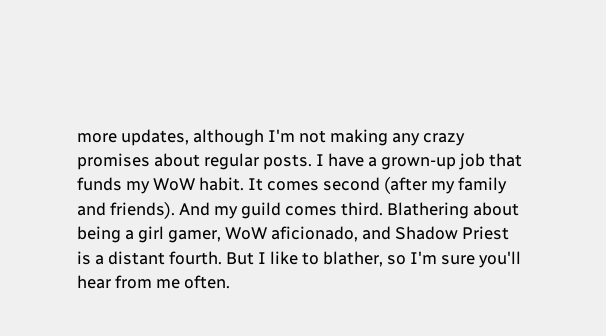more updates, although I'm not making any crazy promises about regular posts. I have a grown-up job that funds my WoW habit. It comes second (after my family and friends). And my guild comes third. Blathering about being a girl gamer, WoW aficionado, and Shadow Priest is a distant fourth. But I like to blather, so I'm sure you'll hear from me often.